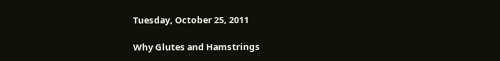Tuesday, October 25, 2011

Why Glutes and Hamstrings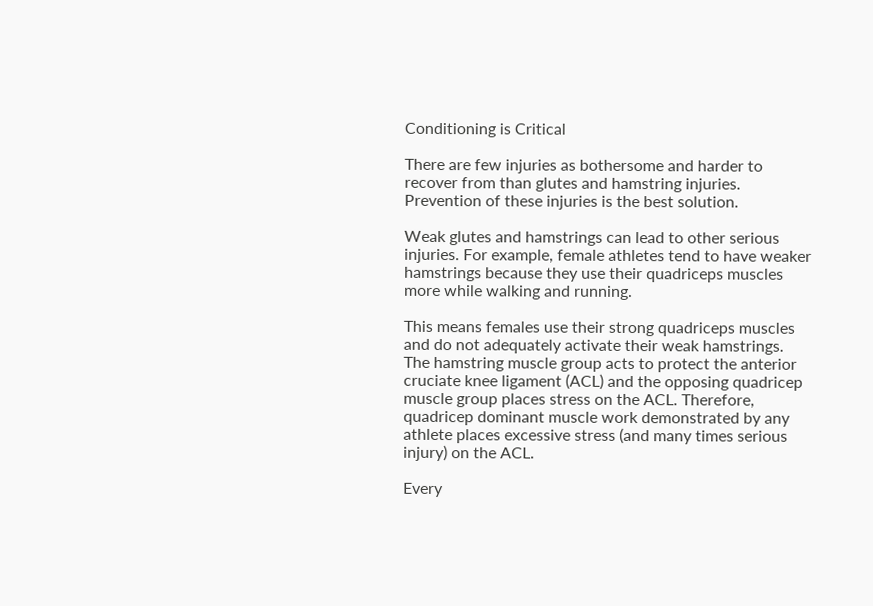Conditioning is Critical

There are few injuries as bothersome and harder to recover from than glutes and hamstring injuries. Prevention of these injuries is the best solution.

Weak glutes and hamstrings can lead to other serious injuries. For example, female athletes tend to have weaker hamstrings because they use their quadriceps muscles more while walking and running.

This means females use their strong quadriceps muscles and do not adequately activate their weak hamstrings. The hamstring muscle group acts to protect the anterior cruciate knee ligament (ACL) and the opposing quadricep muscle group places stress on the ACL. Therefore, quadricep dominant muscle work demonstrated by any athlete places excessive stress (and many times serious injury) on the ACL.

Every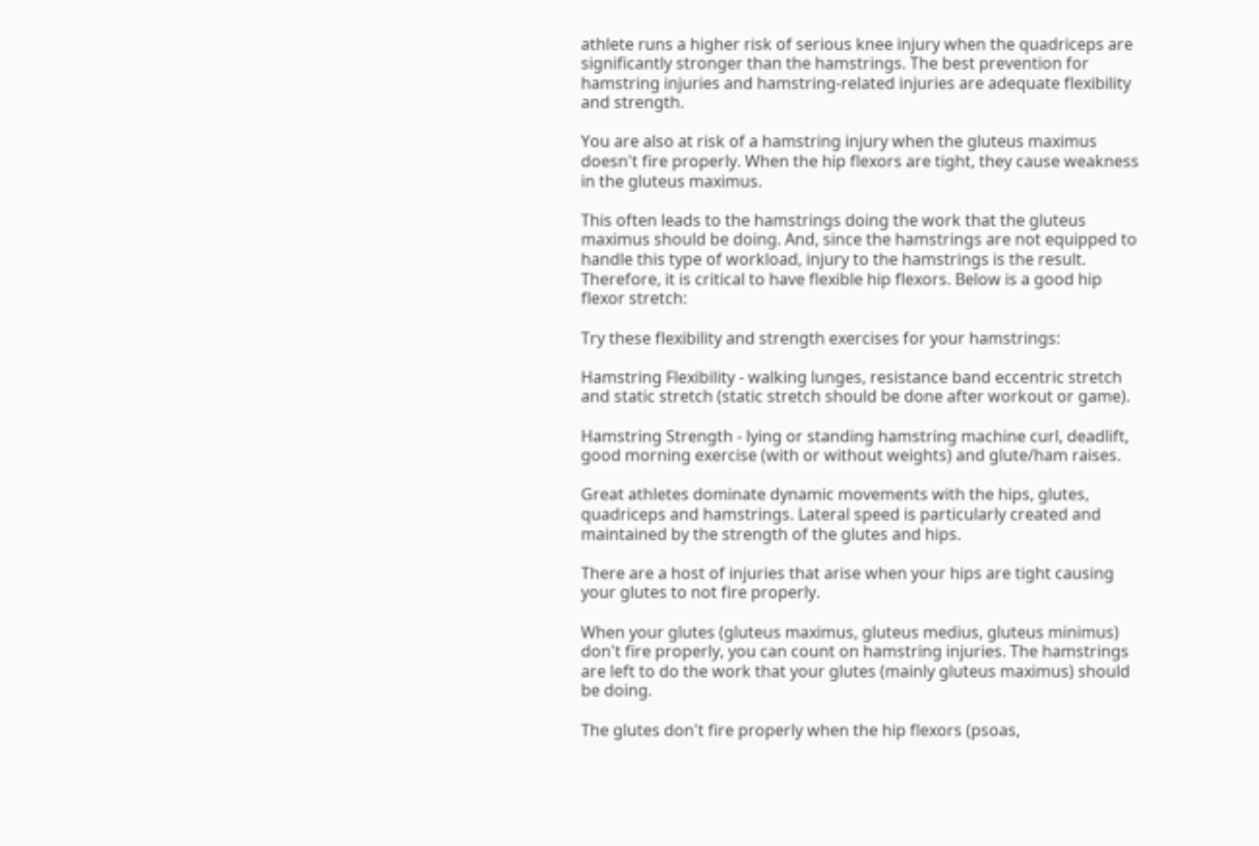athlete runs a higher risk of serious knee injury when the quadriceps are significantly stronger than the hamstrings. The best prevention for hamstring injuries and hamstring-related injuries are adequate flexibility and strength.

You are also at risk of a hamstring injury when the gluteus maximus doesn't fire properly. When the hip flexors are tight, they cause weakness in the gluteus maximus.

This often leads to the hamstrings doing the work that the gluteus maximus should be doing. And, since the hamstrings are not equipped to handle this type of workload, injury to the hamstrings is the result. Therefore, it is critical to have flexible hip flexors. Below is a good hip flexor stretch:

Try these flexibility and strength exercises for your hamstrings:

Hamstring Flexibility - walking lunges, resistance band eccentric stretch and static stretch (static stretch should be done after workout or game).

Hamstring Strength - lying or standing hamstring machine curl, deadlift, good morning exercise (with or without weights) and glute/ham raises.

Great athletes dominate dynamic movements with the hips, glutes, quadriceps and hamstrings. Lateral speed is particularly created and maintained by the strength of the glutes and hips.

There are a host of injuries that arise when your hips are tight causing your glutes to not fire properly.

When your glutes (gluteus maximus, gluteus medius, gluteus minimus) don't fire properly, you can count on hamstring injuries. The hamstrings are left to do the work that your glutes (mainly gluteus maximus) should be doing.

The glutes don't fire properly when the hip flexors (psoas,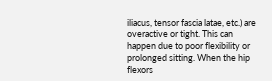iliacus, tensor fascia latae, etc.) are overactive or tight. This can happen due to poor flexibility or prolonged sitting. When the hip flexors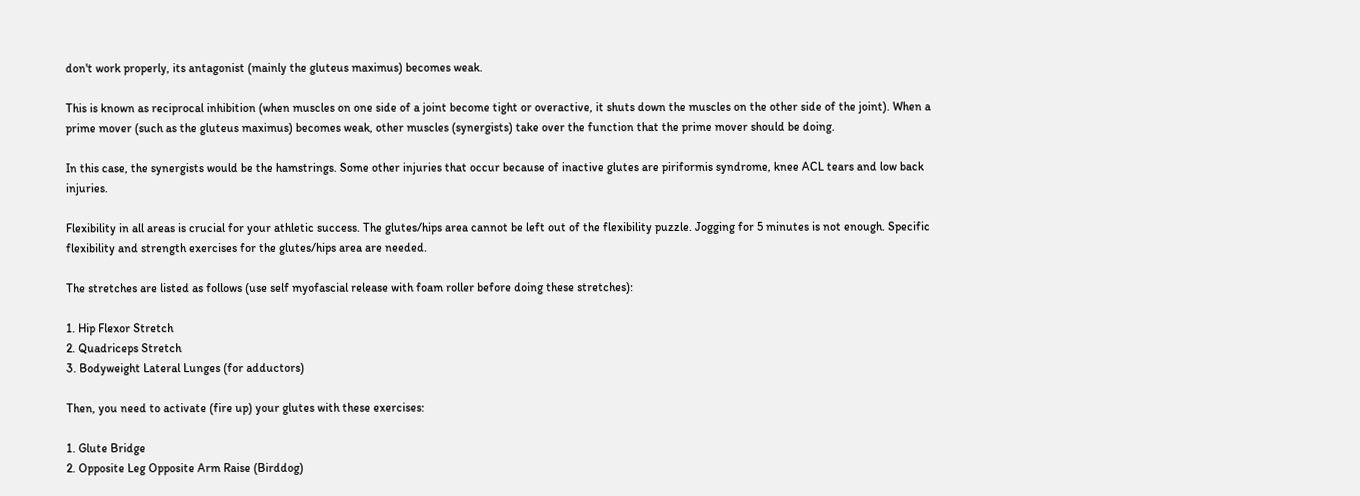don't work properly, its antagonist (mainly the gluteus maximus) becomes weak.

This is known as reciprocal inhibition (when muscles on one side of a joint become tight or overactive, it shuts down the muscles on the other side of the joint). When a prime mover (such as the gluteus maximus) becomes weak, other muscles (synergists) take over the function that the prime mover should be doing.

In this case, the synergists would be the hamstrings. Some other injuries that occur because of inactive glutes are piriformis syndrome, knee ACL tears and low back injuries.

Flexibility in all areas is crucial for your athletic success. The glutes/hips area cannot be left out of the flexibility puzzle. Jogging for 5 minutes is not enough. Specific flexibility and strength exercises for the glutes/hips area are needed.

The stretches are listed as follows (use self myofascial release with foam roller before doing these stretches):

1. Hip Flexor Stretch
2. Quadriceps Stretch
3. Bodyweight Lateral Lunges (for adductors)

Then, you need to activate (fire up) your glutes with these exercises:

1. Glute Bridge
2. Opposite Leg Opposite Arm Raise (Birddog)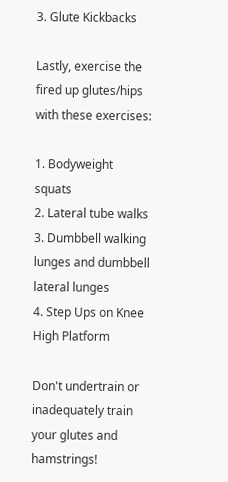3. Glute Kickbacks

Lastly, exercise the fired up glutes/hips with these exercises:

1. Bodyweight squats
2. Lateral tube walks
3. Dumbbell walking lunges and dumbbell lateral lunges
4. Step Ups on Knee High Platform

Don't undertrain or inadequately train your glutes and hamstrings!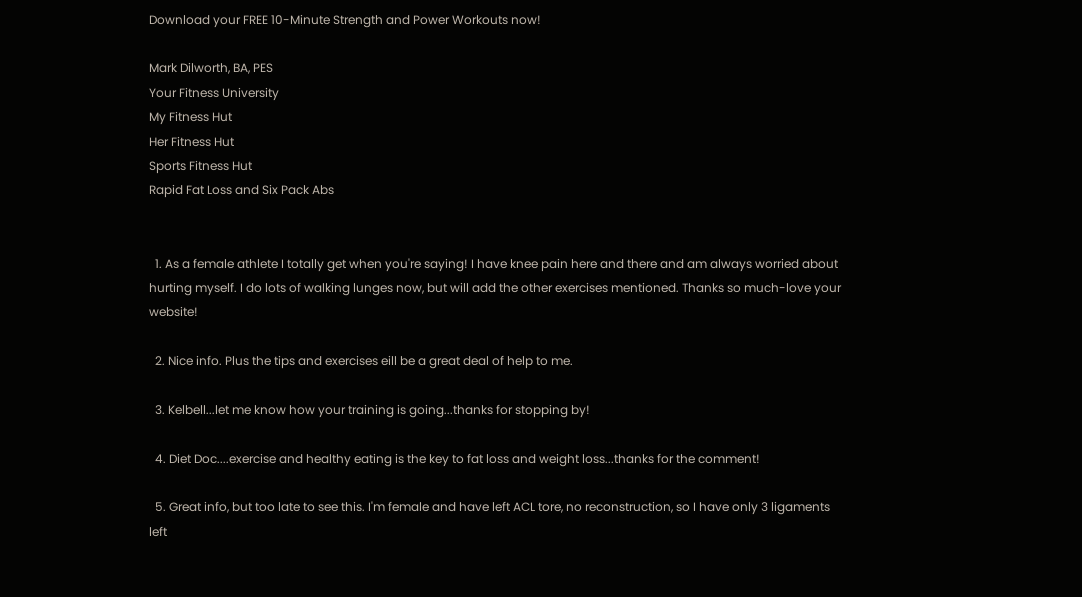Download your FREE 10-Minute Strength and Power Workouts now!

Mark Dilworth, BA, PES
Your Fitness University
My Fitness Hut
Her Fitness Hut
Sports Fitness Hut
Rapid Fat Loss and Six Pack Abs


  1. As a female athlete I totally get when you're saying! I have knee pain here and there and am always worried about hurting myself. I do lots of walking lunges now, but will add the other exercises mentioned. Thanks so much-love your website!

  2. Nice info. Plus the tips and exercises eill be a great deal of help to me.

  3. Kelbell...let me know how your training is going...thanks for stopping by!

  4. Diet Doc....exercise and healthy eating is the key to fat loss and weight loss...thanks for the comment!

  5. Great info, but too late to see this. I'm female and have left ACL tore, no reconstruction, so I have only 3 ligaments left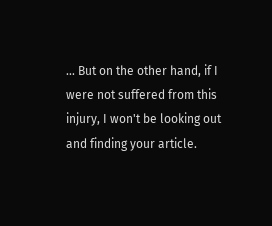... But on the other hand, if I were not suffered from this injury, I won't be looking out and finding your article.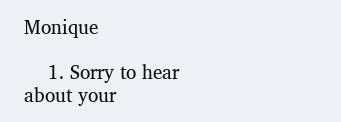Monique

    1. Sorry to hear about your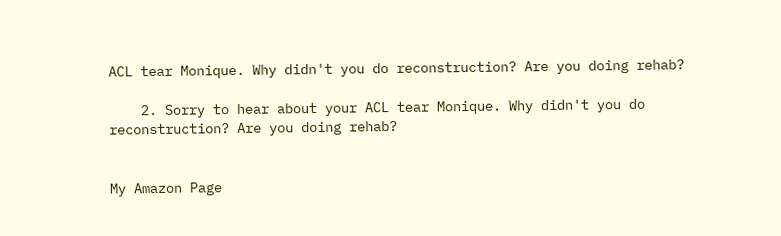ACL tear Monique. Why didn't you do reconstruction? Are you doing rehab?

    2. Sorry to hear about your ACL tear Monique. Why didn't you do reconstruction? Are you doing rehab?


My Amazon Page